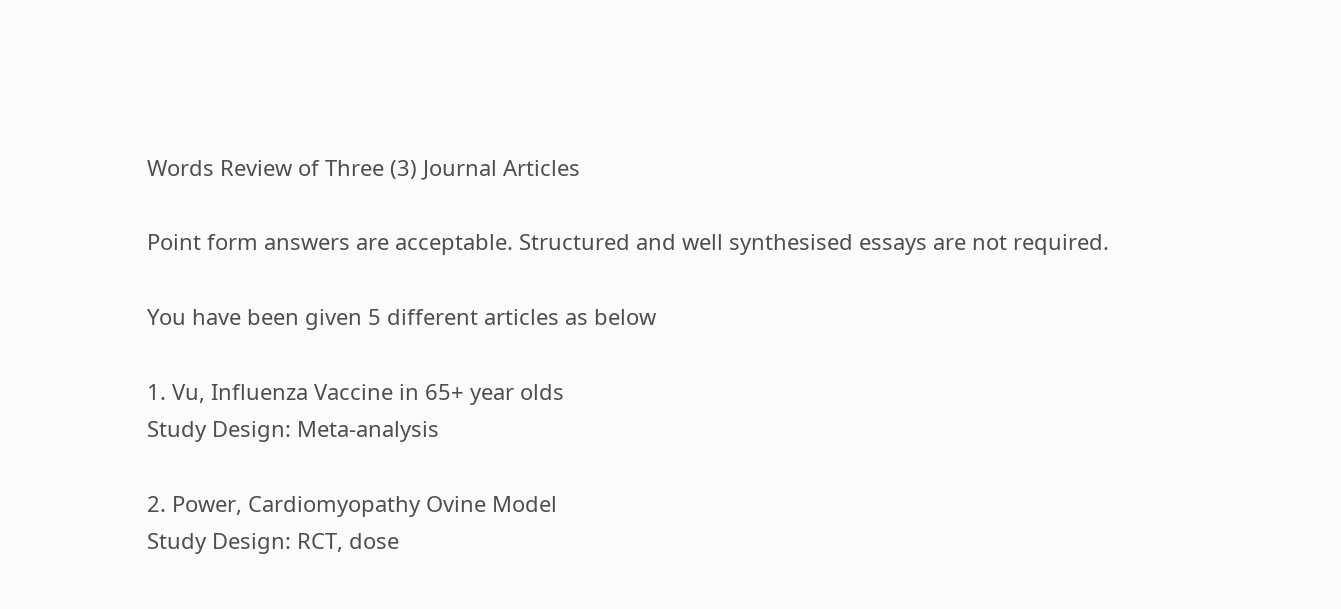Words Review of Three (3) Journal Articles

Point form answers are acceptable. Structured and well synthesised essays are not required.

You have been given 5 different articles as below

1. Vu, Influenza Vaccine in 65+ year olds
Study Design: Meta-analysis

2. Power, Cardiomyopathy Ovine Model
Study Design: RCT, dose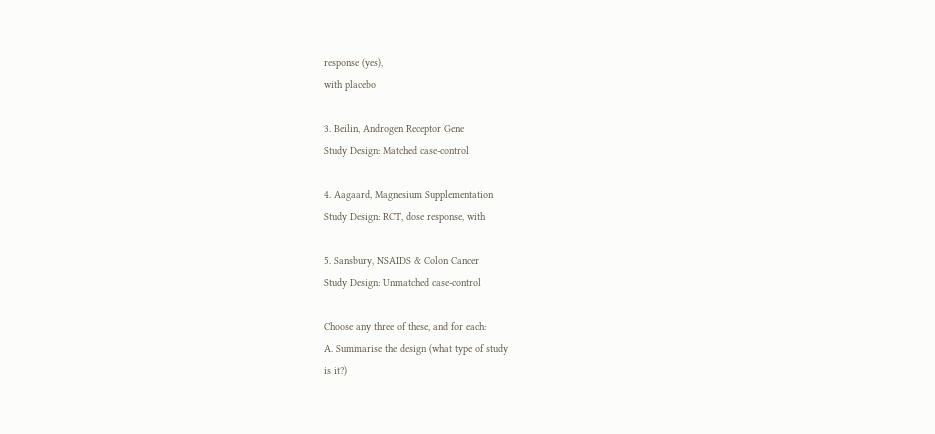response (yes),
with placebo

3. Beilin, Androgen Receptor Gene
Study Design: Matched case-control

4. Aagaard, Magnesium Supplementation
Study Design: RCT, dose response, with

5. Sansbury, NSAIDS & Colon Cancer
Study Design: Unmatched case-control

Choose any three of these, and for each:
A. Summarise the design (what type of study
is it?)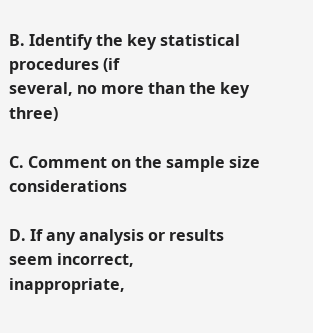B. Identify the key statistical procedures (if
several, no more than the key three)

C. Comment on the sample size considerations

D. If any analysis or results seem incorrect,
inappropriate,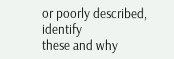or poorly described, identify
these and why